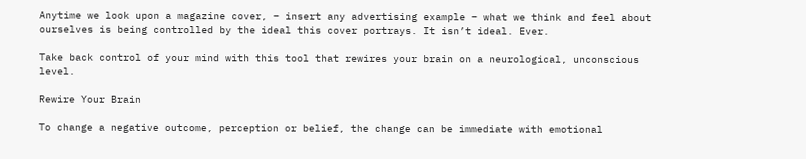Anytime we look upon a magazine cover, – insert any advertising example – what we think and feel about ourselves is being controlled by the ideal this cover portrays. It isn’t ideal. Ever.

Take back control of your mind with this tool that rewires your brain on a neurological, unconscious level.

Rewire Your Brain

To change a negative outcome, perception or belief, the change can be immediate with emotional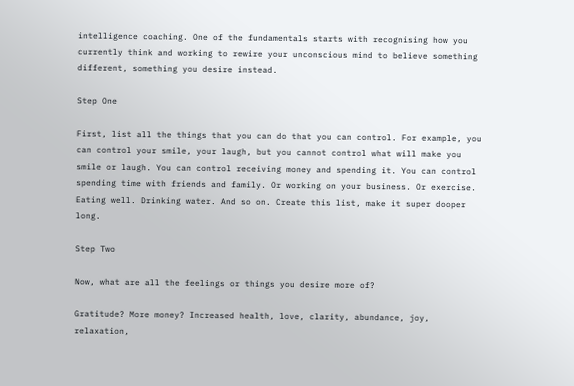intelligence coaching. One of the fundamentals starts with recognising how you currently think and working to rewire your unconscious mind to believe something different, something you desire instead.

Step One

First, list all the things that you can do that you can control. For example, you can control your smile, your laugh, but you cannot control what will make you smile or laugh. You can control receiving money and spending it. You can control spending time with friends and family. Or working on your business. Or exercise. Eating well. Drinking water. And so on. Create this list, make it super dooper long.

Step Two

Now, what are all the feelings or things you desire more of?

Gratitude? More money? Increased health, love, clarity, abundance, joy, relaxation,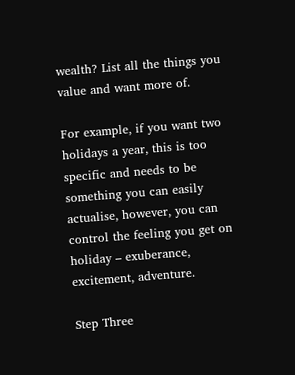wealth? List all the things you value and want more of.

For example, if you want two holidays a year, this is too specific and needs to be something you can easily actualise, however, you can control the feeling you get on holiday – exuberance, excitement, adventure.

Step Three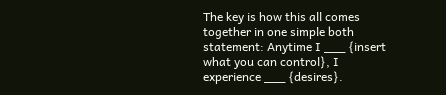The key is how this all comes together in one simple both statement: Anytime I ___ {insert what you can control}, I experience ___ {desires}.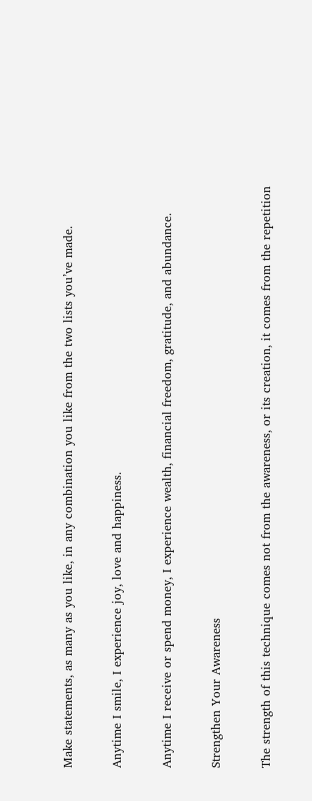Make statements, as many as you like, in any combination you like from the two lists you’ve made.

Anytime I smile, I experience joy, love and happiness.

Anytime I receive or spend money, I experience wealth, financial freedom, gratitude, and abundance.

Strengthen Your Awareness

The strength of this technique comes not from the awareness, or its creation, it comes from the repetition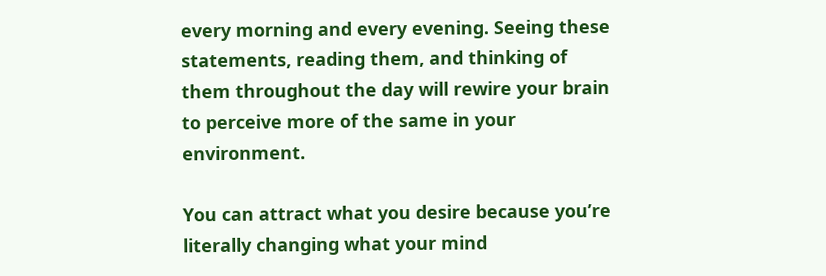every morning and every evening. Seeing these statements, reading them, and thinking of them throughout the day will rewire your brain to perceive more of the same in your environment.

You can attract what you desire because you’re literally changing what your mind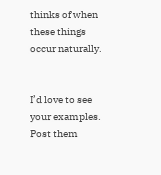thinks of when these things occur naturally.


I’d love to see your examples. Post them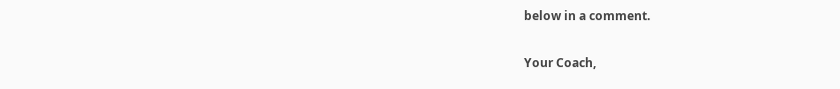below in a comment.

Your Coach,